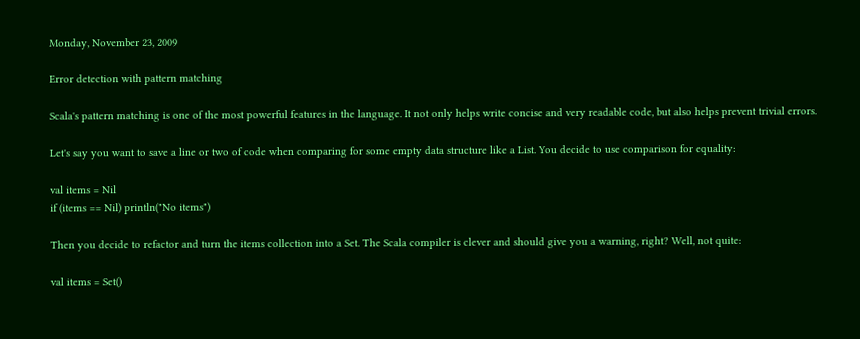Monday, November 23, 2009

Error detection with pattern matching

Scala's pattern matching is one of the most powerful features in the language. It not only helps write concise and very readable code, but also helps prevent trivial errors.

Let's say you want to save a line or two of code when comparing for some empty data structure like a List. You decide to use comparison for equality:

val items = Nil
if (items == Nil) println("No items")

Then you decide to refactor and turn the items collection into a Set. The Scala compiler is clever and should give you a warning, right? Well, not quite:

val items = Set()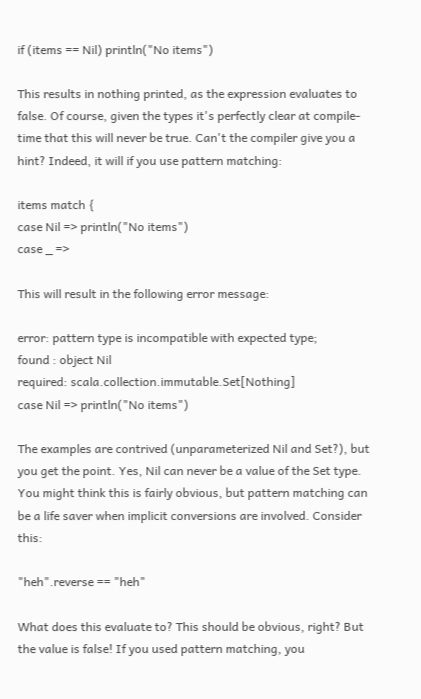if (items == Nil) println("No items")

This results in nothing printed, as the expression evaluates to false. Of course, given the types it's perfectly clear at compile-time that this will never be true. Can't the compiler give you a hint? Indeed, it will if you use pattern matching:

items match {
case Nil => println("No items")
case _ =>

This will result in the following error message:

error: pattern type is incompatible with expected type;
found : object Nil
required: scala.collection.immutable.Set[Nothing]
case Nil => println("No items")

The examples are contrived (unparameterized Nil and Set?), but you get the point. Yes, Nil can never be a value of the Set type. You might think this is fairly obvious, but pattern matching can be a life saver when implicit conversions are involved. Consider this:

"heh".reverse == "heh"

What does this evaluate to? This should be obvious, right? But the value is false! If you used pattern matching, you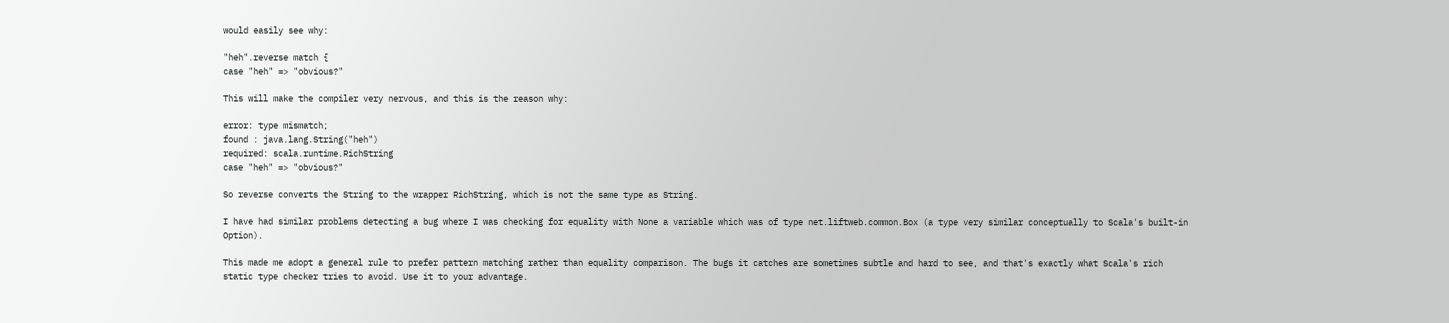would easily see why:

"heh".reverse match {
case "heh" => "obvious?"

This will make the compiler very nervous, and this is the reason why:

error: type mismatch;
found : java.lang.String("heh")
required: scala.runtime.RichString
case "heh" => "obvious?"

So reverse converts the String to the wrapper RichString, which is not the same type as String.

I have had similar problems detecting a bug where I was checking for equality with None a variable which was of type net.liftweb.common.Box (a type very similar conceptually to Scala's built-in Option).

This made me adopt a general rule to prefer pattern matching rather than equality comparison. The bugs it catches are sometimes subtle and hard to see, and that's exactly what Scala's rich static type checker tries to avoid. Use it to your advantage.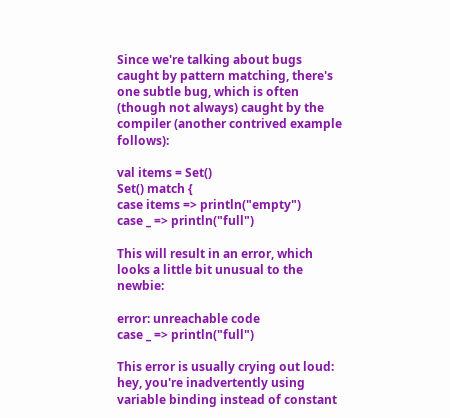Since we're talking about bugs caught by pattern matching, there's one subtle bug, which is often (though not always) caught by the compiler (another contrived example follows):

val items = Set()
Set() match {
case items => println("empty")
case _ => println("full")

This will result in an error, which looks a little bit unusual to the newbie:

error: unreachable code
case _ => println("full")

This error is usually crying out loud: hey, you're inadvertently using variable binding instead of constant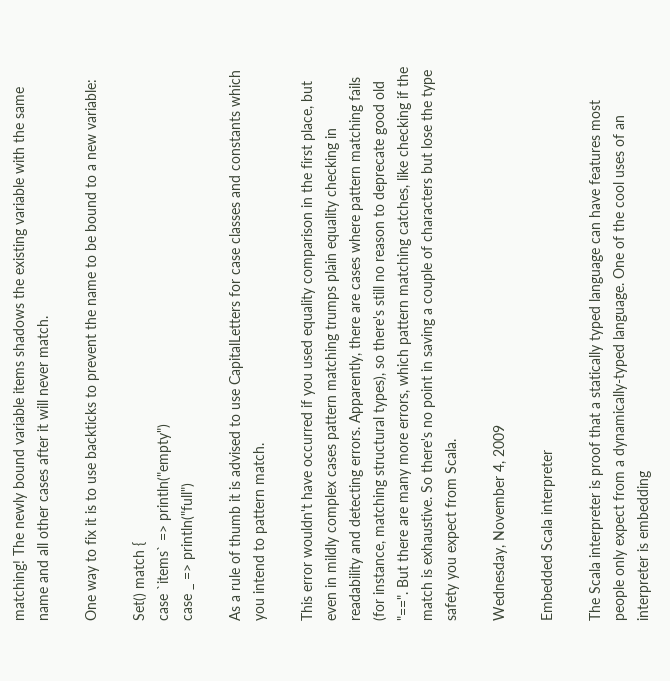matching! The newly bound variable items shadows the existing variable with the same name and all other cases after it will never match.

One way to fix it is to use backticks to prevent the name to be bound to a new variable:

Set() match {
case `items` => println("empty")
case _ => println("full")

As a rule of thumb it is advised to use CapitalLetters for case classes and constants which you intend to pattern match.

This error wouldn't have occurred if you used equality comparison in the first place, but even in mildly complex cases pattern matching trumps plain equality checking in readability and detecting errors. Apparently, there are cases where pattern matching fails (for instance, matching structural types), so there's still no reason to deprecate good old "==". But there are many more errors, which pattern matching catches, like checking if the match is exhaustive. So there's no point in saving a couple of characters but lose the type safety you expect from Scala.

Wednesday, November 4, 2009

Embedded Scala interpreter

The Scala interpreter is proof that a statically typed language can have features most people only expect from a dynamically-typed language. One of the cool uses of an interpreter is embedding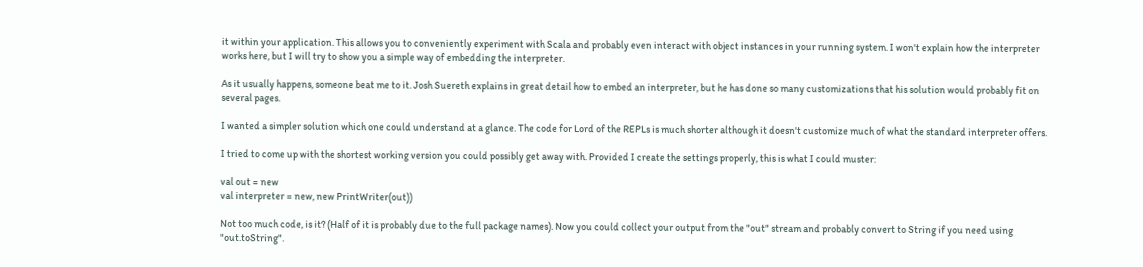it within your application. This allows you to conveniently experiment with Scala and probably even interact with object instances in your running system. I won't explain how the interpreter works here, but I will try to show you a simple way of embedding the interpreter.

As it usually happens, someone beat me to it. Josh Suereth explains in great detail how to embed an interpreter, but he has done so many customizations that his solution would probably fit on several pages.

I wanted a simpler solution which one could understand at a glance. The code for Lord of the REPLs is much shorter although it doesn't customize much of what the standard interpreter offers.

I tried to come up with the shortest working version you could possibly get away with. Provided I create the settings properly, this is what I could muster:

val out = new
val interpreter = new, new PrintWriter(out))

Not too much code, is it? (Half of it is probably due to the full package names). Now you could collect your output from the "out" stream and probably convert to String if you need using "out.toString".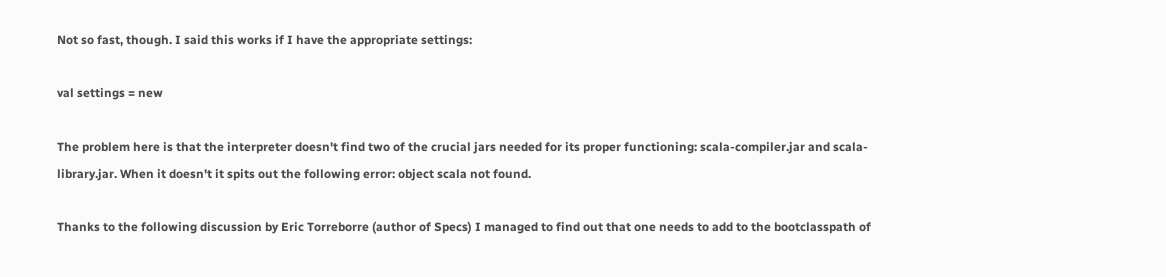Not so fast, though. I said this works if I have the appropriate settings:

val settings = new

The problem here is that the interpreter doesn't find two of the crucial jars needed for its proper functioning: scala-compiler.jar and scala-library.jar. When it doesn't it spits out the following error: object scala not found.

Thanks to the following discussion by Eric Torreborre (author of Specs) I managed to find out that one needs to add to the bootclasspath of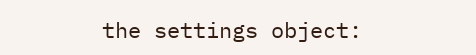the settings object: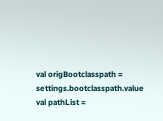val origBootclasspath = settings.bootclasspath.value
val pathList =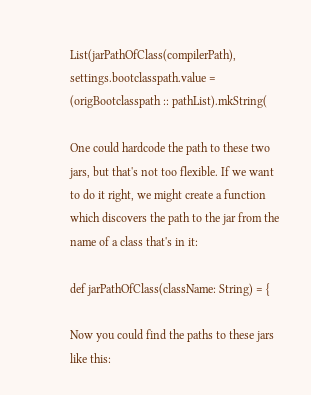List(jarPathOfClass(compilerPath),
settings.bootclasspath.value = (origBootclasspath :: pathList).mkString(

One could hardcode the path to these two jars, but that's not too flexible. If we want to do it right, we might create a function which discovers the path to the jar from the name of a class that's in it:

def jarPathOfClass(className: String) = {

Now you could find the paths to these jars like this: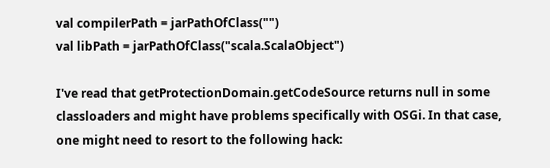val compilerPath = jarPathOfClass("")
val libPath = jarPathOfClass("scala.ScalaObject")

I've read that getProtectionDomain.getCodeSource returns null in some classloaders and might have problems specifically with OSGi. In that case, one might need to resort to the following hack: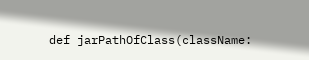def jarPathOfClass(className: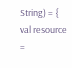String) = {
val resource =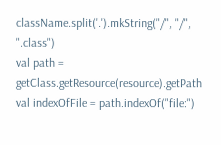className.split('.').mkString("/", "/", ".class")
val path = getClass.getResource(resource).getPath
val indexOfFile = path.indexOf("file:")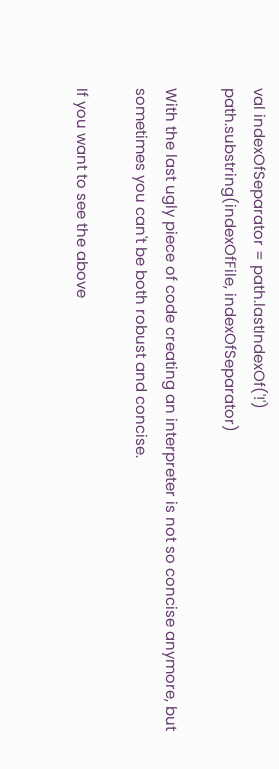val indexOfSeparator = path.lastIndexOf('!')
path.substring(indexOfFile, indexOfSeparator)

With the last ugly piece of code creating an interpreter is not so concise anymore, but sometimes you can't be both robust and concise.

If you want to see the above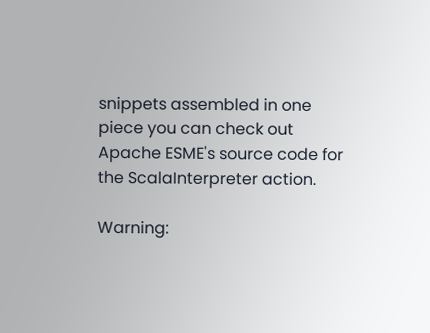snippets assembled in one piece you can check out Apache ESME's source code for the ScalaInterpreter action.

Warning: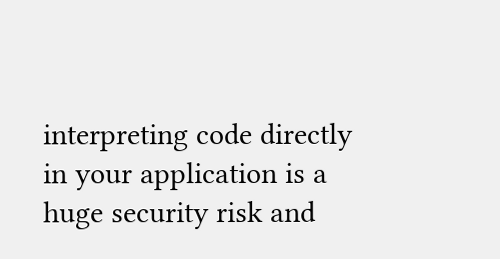interpreting code directly in your application is a huge security risk and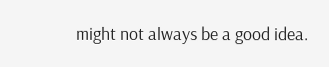might not always be a good idea.